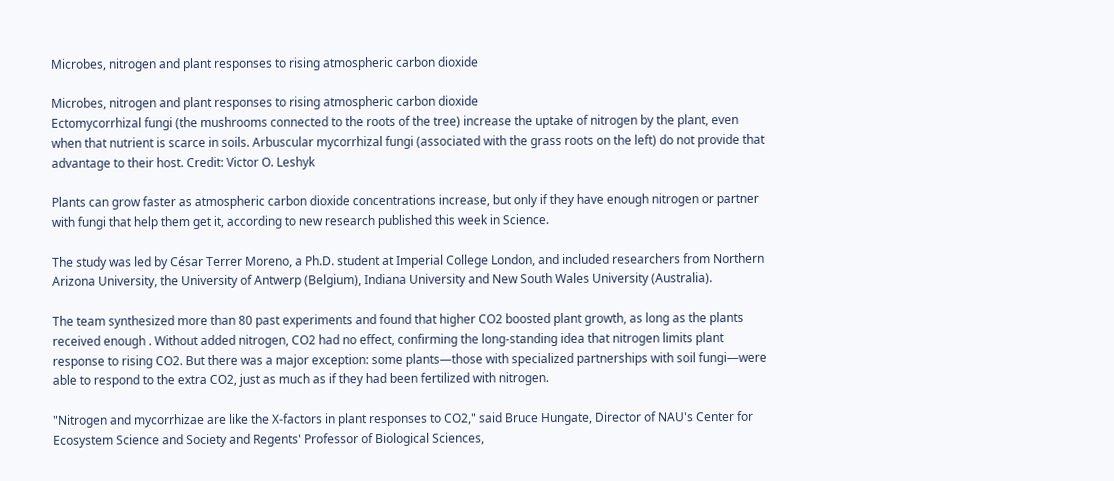Microbes, nitrogen and plant responses to rising atmospheric carbon dioxide

Microbes, nitrogen and plant responses to rising atmospheric carbon dioxide
Ectomycorrhizal fungi (the mushrooms connected to the roots of the tree) increase the uptake of nitrogen by the plant, even when that nutrient is scarce in soils. Arbuscular mycorrhizal fungi (associated with the grass roots on the left) do not provide that advantage to their host. Credit: Victor O. Leshyk

Plants can grow faster as atmospheric carbon dioxide concentrations increase, but only if they have enough nitrogen or partner with fungi that help them get it, according to new research published this week in Science.

The study was led by César Terrer Moreno, a Ph.D. student at Imperial College London, and included researchers from Northern Arizona University, the University of Antwerp (Belgium), Indiana University and New South Wales University (Australia).

The team synthesized more than 80 past experiments and found that higher CO2 boosted plant growth, as long as the plants received enough . Without added nitrogen, CO2 had no effect, confirming the long-standing idea that nitrogen limits plant response to rising CO2. But there was a major exception: some plants—those with specialized partnerships with soil fungi—were able to respond to the extra CO2, just as much as if they had been fertilized with nitrogen.

"Nitrogen and mycorrhizae are like the X-factors in plant responses to CO2," said Bruce Hungate, Director of NAU's Center for Ecosystem Science and Society and Regents' Professor of Biological Sciences,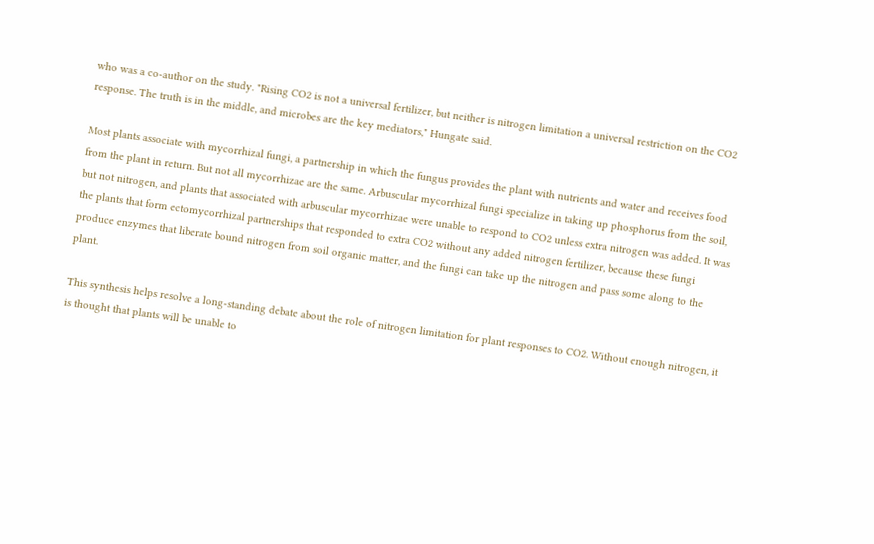who was a co-author on the study. "Rising CO2 is not a universal fertilizer, but neither is nitrogen limitation a universal restriction on the CO2 response. The truth is in the middle, and microbes are the key mediators," Hungate said.

Most plants associate with mycorrhizal fungi, a partnership in which the fungus provides the plant with nutrients and water and receives food from the plant in return. But not all mycorrhizae are the same. Arbuscular mycorrhizal fungi specialize in taking up phosphorus from the soil, but not nitrogen, and plants that associated with arbuscular mycorrhizae were unable to respond to CO2 unless extra nitrogen was added. It was the plants that form ectomycorrhizal partnerships that responded to extra CO2 without any added nitrogen fertilizer, because these fungi produce enzymes that liberate bound nitrogen from soil organic matter, and the fungi can take up the nitrogen and pass some along to the plant.

This synthesis helps resolve a long-standing debate about the role of nitrogen limitation for plant responses to CO2. Without enough nitrogen, it is thought that plants will be unable to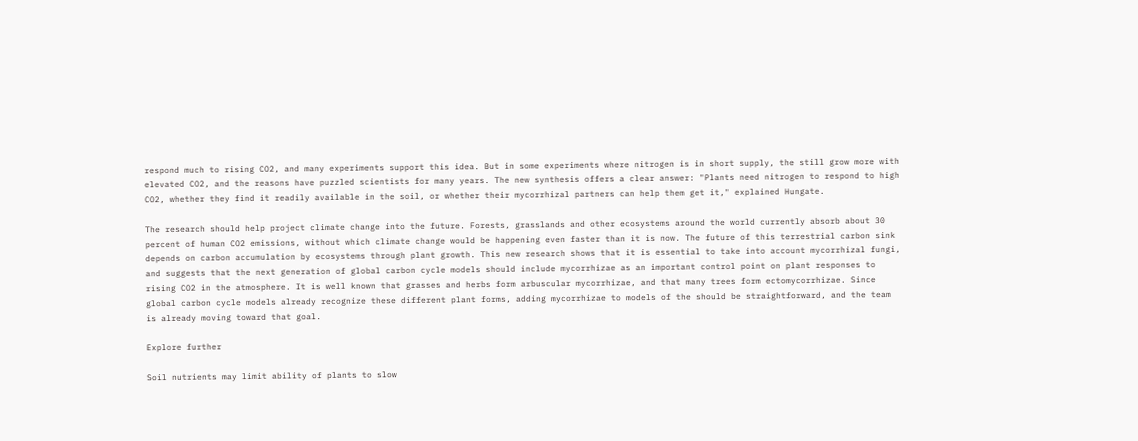respond much to rising CO2, and many experiments support this idea. But in some experiments where nitrogen is in short supply, the still grow more with elevated CO2, and the reasons have puzzled scientists for many years. The new synthesis offers a clear answer: "Plants need nitrogen to respond to high CO2, whether they find it readily available in the soil, or whether their mycorrhizal partners can help them get it," explained Hungate.

The research should help project climate change into the future. Forests, grasslands and other ecosystems around the world currently absorb about 30 percent of human CO2 emissions, without which climate change would be happening even faster than it is now. The future of this terrestrial carbon sink depends on carbon accumulation by ecosystems through plant growth. This new research shows that it is essential to take into account mycorrhizal fungi, and suggests that the next generation of global carbon cycle models should include mycorrhizae as an important control point on plant responses to rising CO2 in the atmosphere. It is well known that grasses and herbs form arbuscular mycorrhizae, and that many trees form ectomycorrhizae. Since global carbon cycle models already recognize these different plant forms, adding mycorrhizae to models of the should be straightforward, and the team is already moving toward that goal.

Explore further

Soil nutrients may limit ability of plants to slow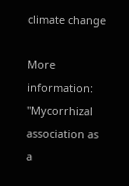climate change

More information: "Mycorrhizal association as a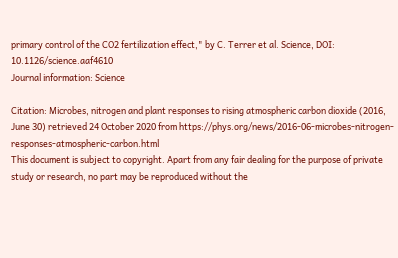primary control of the CO2 fertilization effect," by C. Terrer et al. Science, DOI: 10.1126/science.aaf4610
Journal information: Science

Citation: Microbes, nitrogen and plant responses to rising atmospheric carbon dioxide (2016, June 30) retrieved 24 October 2020 from https://phys.org/news/2016-06-microbes-nitrogen-responses-atmospheric-carbon.html
This document is subject to copyright. Apart from any fair dealing for the purpose of private study or research, no part may be reproduced without the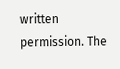written permission. The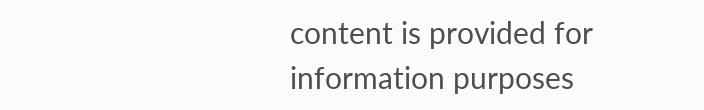content is provided for information purposes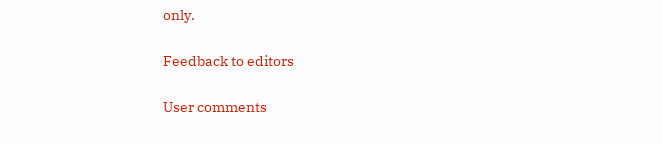only.

Feedback to editors

User comments